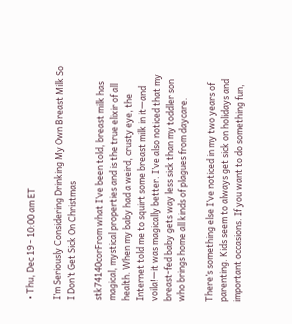• Thu, Dec 19 - 10:00 am ET

I’m Seriously Considering Drinking My Own Breast Milk So I Don’t Get Sick On Christmas

stk74140corFrom what I’ve been told, breast milk has magical, mystical properties and is the true elixir of all health. When my baby had a weird, crusty eye, the Internet told me to squirt some breast milk in it—and voila!—it was magically better. I’ve also noticed that my breast-fed baby gets way less sick than my toddler son who brings home all kinds of plagues from daycare.

There’s something else I’ve noticed in my two years of parenting. Kids seem to always get sick on holidays and important occasions. If you want to do something fun,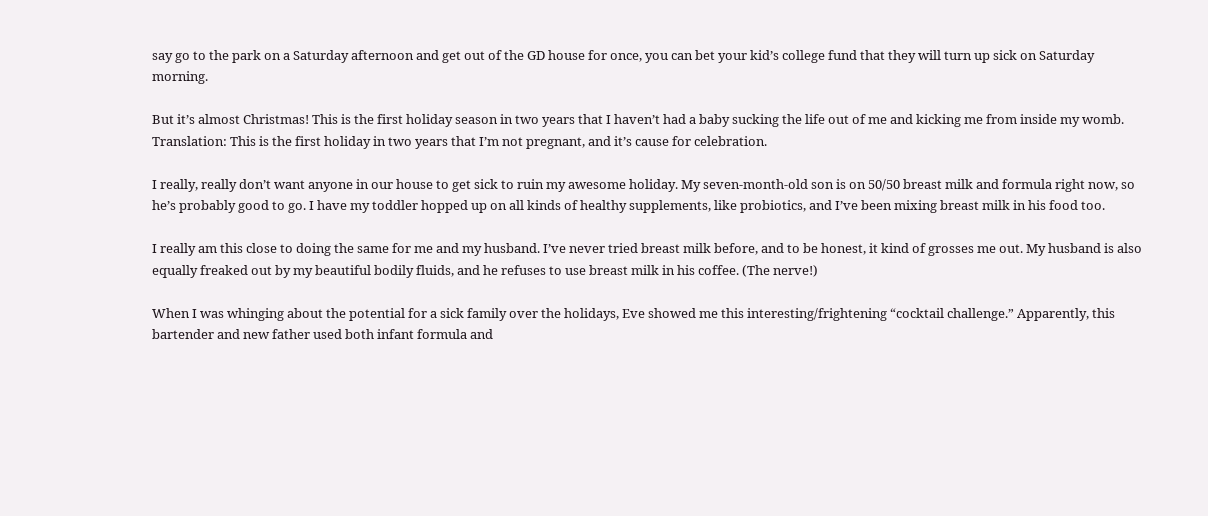say go to the park on a Saturday afternoon and get out of the GD house for once, you can bet your kid’s college fund that they will turn up sick on Saturday morning.

But it’s almost Christmas! This is the first holiday season in two years that I haven’t had a baby sucking the life out of me and kicking me from inside my womb. Translation: This is the first holiday in two years that I’m not pregnant, and it’s cause for celebration.

I really, really don’t want anyone in our house to get sick to ruin my awesome holiday. My seven-month-old son is on 50/50 breast milk and formula right now, so he’s probably good to go. I have my toddler hopped up on all kinds of healthy supplements, like probiotics, and I’ve been mixing breast milk in his food too.

I really am this close to doing the same for me and my husband. I’ve never tried breast milk before, and to be honest, it kind of grosses me out. My husband is also equally freaked out by my beautiful bodily fluids, and he refuses to use breast milk in his coffee. (The nerve!)

When I was whinging about the potential for a sick family over the holidays, Eve showed me this interesting/frightening “cocktail challenge.” Apparently, this bartender and new father used both infant formula and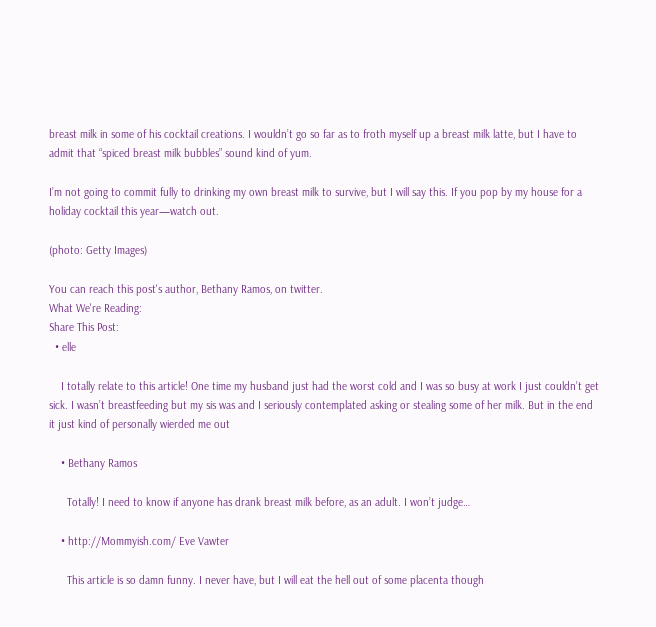breast milk in some of his cocktail creations. I wouldn’t go so far as to froth myself up a breast milk latte, but I have to admit that “spiced breast milk bubbles” sound kind of yum.

I’m not going to commit fully to drinking my own breast milk to survive, but I will say this. If you pop by my house for a holiday cocktail this year—watch out.

(photo: Getty Images)

You can reach this post's author, Bethany Ramos, on twitter.
What We're Reading:
Share This Post:
  • elle

    I totally relate to this article! One time my husband just had the worst cold and I was so busy at work I just couldn’t get sick. I wasn’t breastfeeding but my sis was and I seriously contemplated asking or stealing some of her milk. But in the end it just kind of personally wierded me out

    • Bethany Ramos

      Totally! I need to know if anyone has drank breast milk before, as an adult. I won’t judge…

    • http://Mommyish.com/ Eve Vawter

      This article is so damn funny. I never have, but I will eat the hell out of some placenta though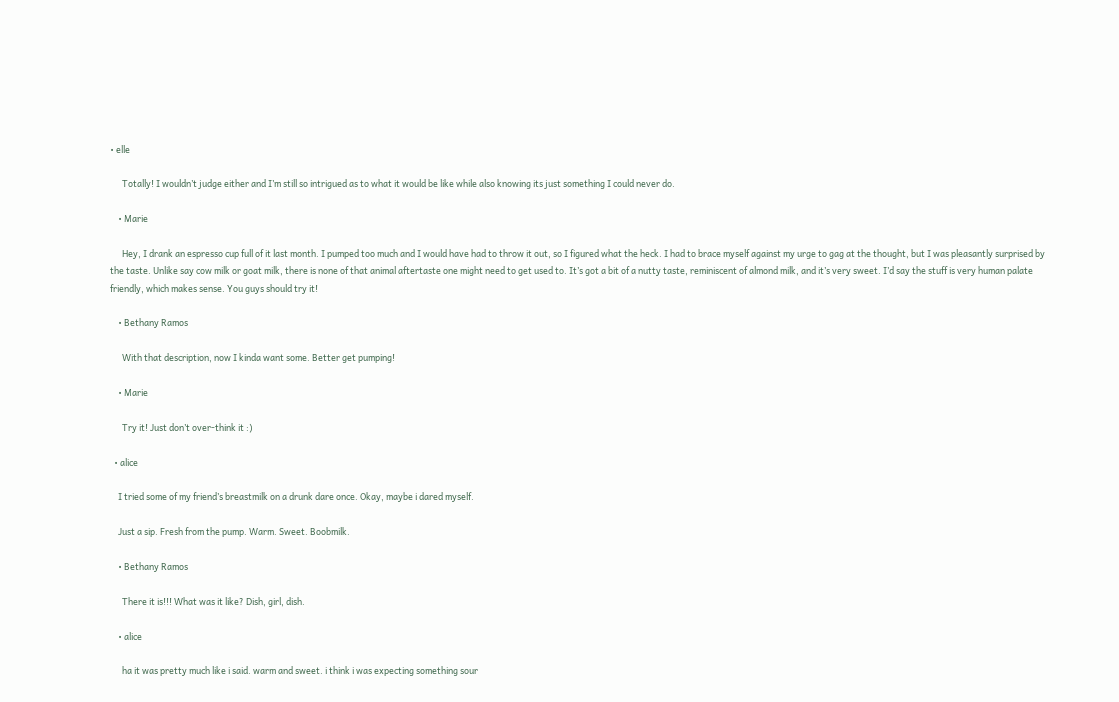• elle

      Totally! I wouldn’t judge either and I’m still so intrigued as to what it would be like while also knowing its just something I could never do.

    • Marie

      Hey, I drank an espresso cup full of it last month. I pumped too much and I would have had to throw it out, so I figured what the heck. I had to brace myself against my urge to gag at the thought, but I was pleasantly surprised by the taste. Unlike say cow milk or goat milk, there is none of that animal aftertaste one might need to get used to. It’s got a bit of a nutty taste, reminiscent of almond milk, and it’s very sweet. I’d say the stuff is very human palate friendly, which makes sense. You guys should try it!

    • Bethany Ramos

      With that description, now I kinda want some. Better get pumping!

    • Marie

      Try it! Just don’t over-think it :)

  • alice

    I tried some of my friend’s breastmilk on a drunk dare once. Okay, maybe i dared myself.

    Just a sip. Fresh from the pump. Warm. Sweet. Boobmilk.

    • Bethany Ramos

      There it is!!! What was it like? Dish, girl, dish.

    • alice

      ha it was pretty much like i said. warm and sweet. i think i was expecting something sour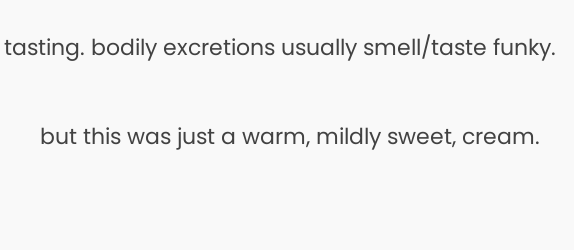tasting. bodily excretions usually smell/taste funky.

      but this was just a warm, mildly sweet, cream.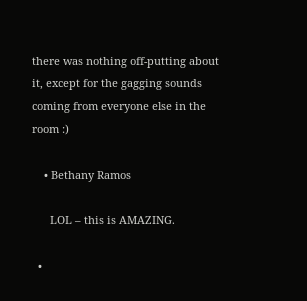there was nothing off-putting about it, except for the gagging sounds coming from everyone else in the room :)

    • Bethany Ramos

      LOL – this is AMAZING.

  •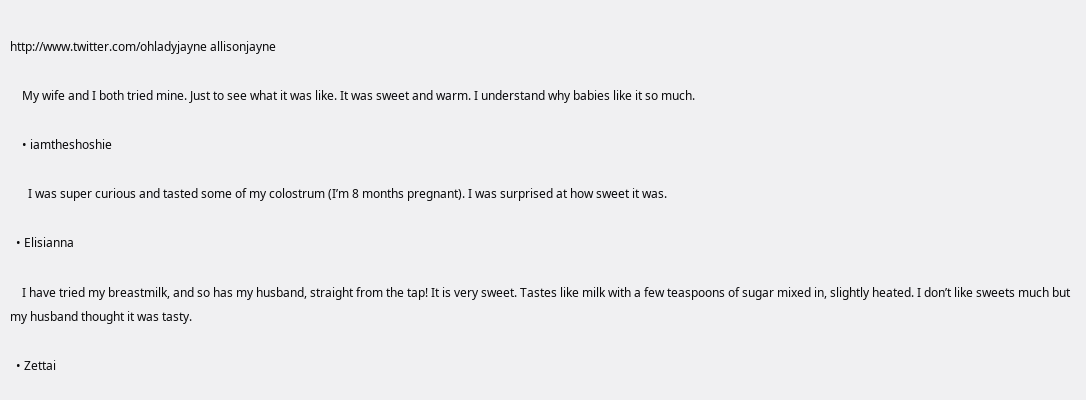http://www.twitter.com/ohladyjayne allisonjayne

    My wife and I both tried mine. Just to see what it was like. It was sweet and warm. I understand why babies like it so much.

    • iamtheshoshie

      I was super curious and tasted some of my colostrum (I’m 8 months pregnant). I was surprised at how sweet it was.

  • Elisianna

    I have tried my breastmilk, and so has my husband, straight from the tap! It is very sweet. Tastes like milk with a few teaspoons of sugar mixed in, slightly heated. I don’t like sweets much but my husband thought it was tasty.

  • Zettai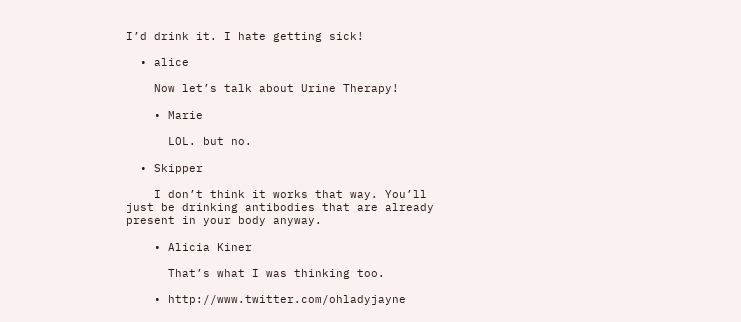I’d drink it. I hate getting sick!

  • alice

    Now let’s talk about Urine Therapy!

    • Marie

      LOL. but no.

  • Skipper

    I don’t think it works that way. You’ll just be drinking antibodies that are already present in your body anyway.

    • Alicia Kiner

      That’s what I was thinking too.

    • http://www.twitter.com/ohladyjayne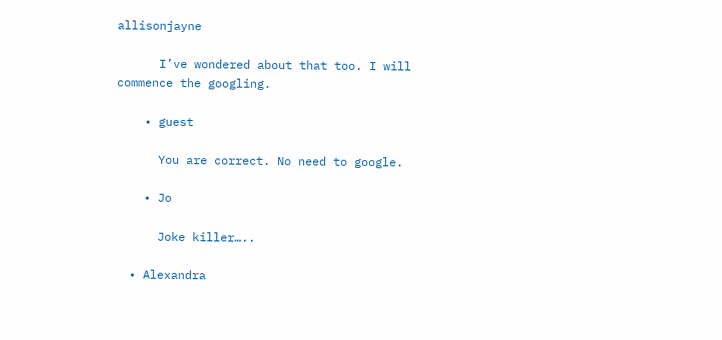allisonjayne

      I’ve wondered about that too. I will commence the googling.

    • guest

      You are correct. No need to google.

    • Jo

      Joke killer…..

  • Alexandra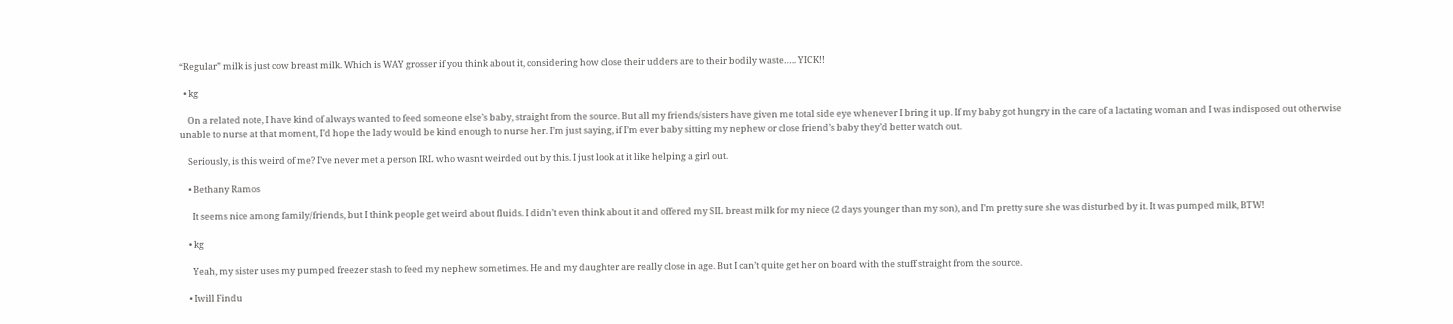“Regular” milk is just cow breast milk. Which is WAY grosser if you think about it, considering how close their udders are to their bodily waste….. YICK!!

  • kg

    On a related note, I have kind of always wanted to feed someone else’s baby, straight from the source. But all my friends/sisters have given me total side eye whenever I bring it up. If my baby got hungry in the care of a lactating woman and I was indisposed out otherwise unable to nurse at that moment, I’d hope the lady would be kind enough to nurse her. I’m just saying, if I’m ever baby sitting my nephew or close friend’s baby they’d better watch out.

    Seriously, is this weird of me? I’ve never met a person IRL who wasnt weirded out by this. I just look at it like helping a girl out.

    • Bethany Ramos

      It seems nice among family/friends, but I think people get weird about fluids. I didn’t even think about it and offered my SIL breast milk for my niece (2 days younger than my son), and I’m pretty sure she was disturbed by it. It was pumped milk, BTW!

    • kg

      Yeah, my sister uses my pumped freezer stash to feed my nephew sometimes. He and my daughter are really close in age. But I can’t quite get her on board with the stuff straight from the source.

    • Iwill Findu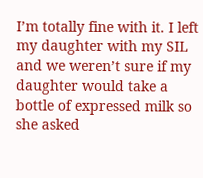I’m totally fine with it. I left my daughter with my SIL and we weren’t sure if my daughter would take a bottle of expressed milk so she asked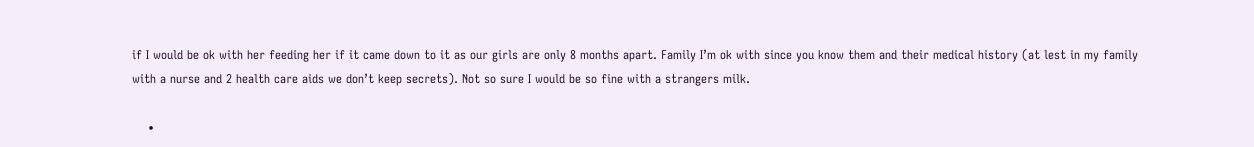if I would be ok with her feeding her if it came down to it as our girls are only 8 months apart. Family I’m ok with since you know them and their medical history (at lest in my family with a nurse and 2 health care aids we don’t keep secrets). Not so sure I would be so fine with a strangers milk.

    •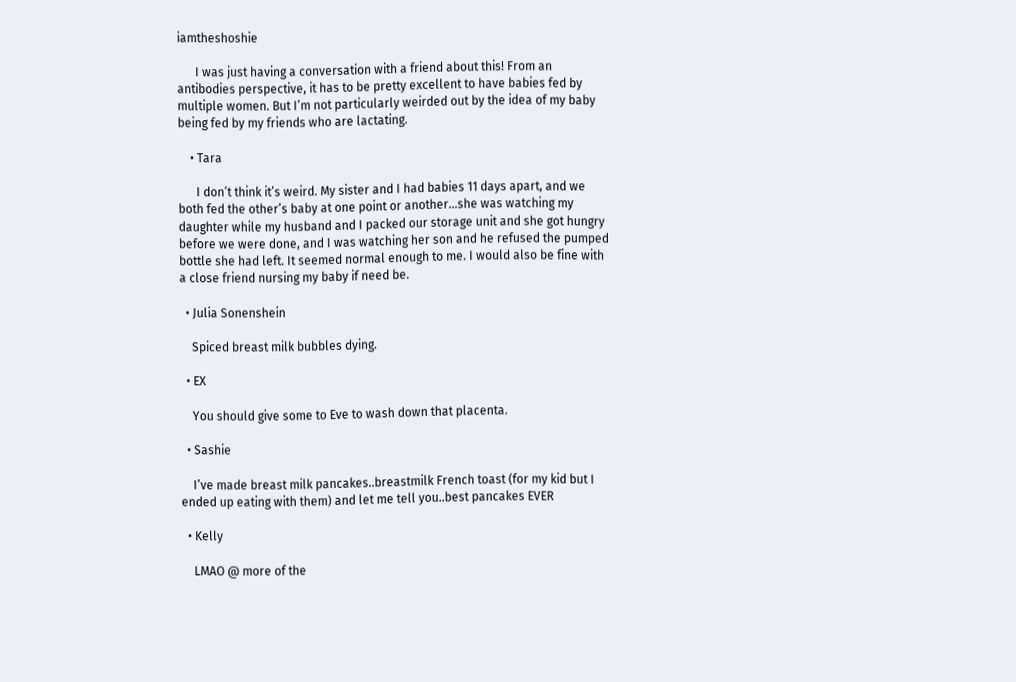iamtheshoshie

      I was just having a conversation with a friend about this! From an antibodies perspective, it has to be pretty excellent to have babies fed by multiple women. But I’m not particularly weirded out by the idea of my baby being fed by my friends who are lactating.

    • Tara

      I don’t think it’s weird. My sister and I had babies 11 days apart, and we both fed the other’s baby at one point or another…she was watching my daughter while my husband and I packed our storage unit and she got hungry before we were done, and I was watching her son and he refused the pumped bottle she had left. It seemed normal enough to me. I would also be fine with a close friend nursing my baby if need be.

  • Julia Sonenshein

    Spiced breast milk bubbles dying.

  • EX

    You should give some to Eve to wash down that placenta.

  • Sashie

    I’ve made breast milk pancakes..breastmilk French toast (for my kid but I ended up eating with them) and let me tell you..best pancakes EVER

  • Kelly

    LMAO @ more of the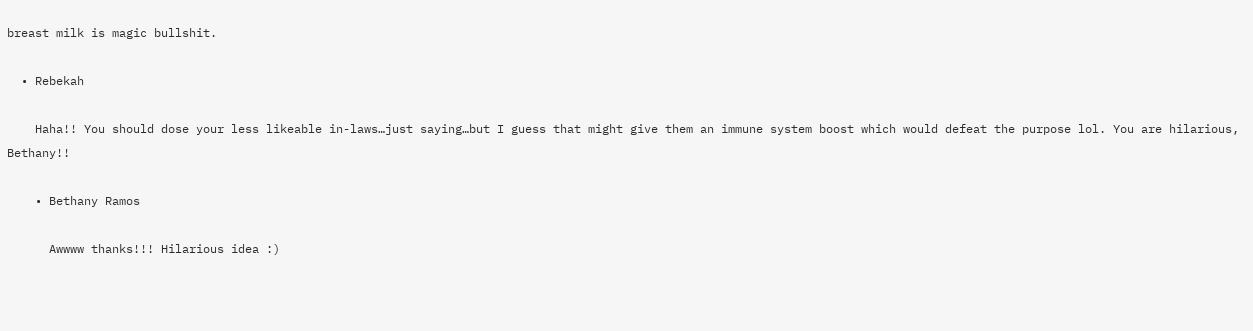breast milk is magic bullshit.

  • Rebekah

    Haha!! You should dose your less likeable in-laws…just saying…but I guess that might give them an immune system boost which would defeat the purpose lol. You are hilarious, Bethany!!

    • Bethany Ramos

      Awwww thanks!!! Hilarious idea :)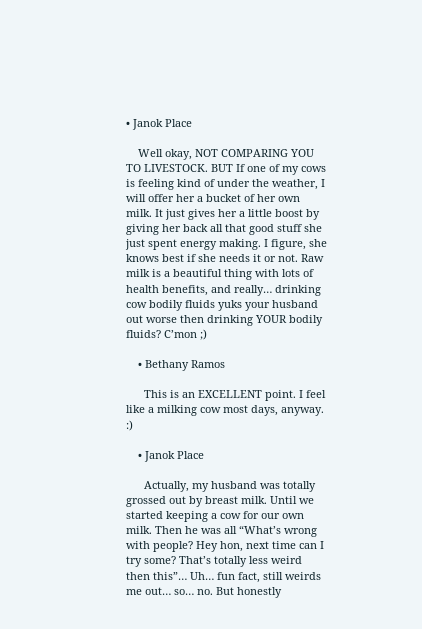• Janok Place

    Well okay, NOT COMPARING YOU TO LIVESTOCK. BUT If one of my cows is feeling kind of under the weather, I will offer her a bucket of her own milk. It just gives her a little boost by giving her back all that good stuff she just spent energy making. I figure, she knows best if she needs it or not. Raw milk is a beautiful thing with lots of health benefits, and really… drinking cow bodily fluids yuks your husband out worse then drinking YOUR bodily fluids? C’mon ;)

    • Bethany Ramos

      This is an EXCELLENT point. I feel like a milking cow most days, anyway. :)

    • Janok Place

      Actually, my husband was totally grossed out by breast milk. Until we started keeping a cow for our own milk. Then he was all “What’s wrong with people? Hey hon, next time can I try some? That’s totally less weird then this”… Uh… fun fact, still weirds me out… so… no. But honestly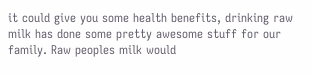it could give you some health benefits, drinking raw milk has done some pretty awesome stuff for our family. Raw peoples milk would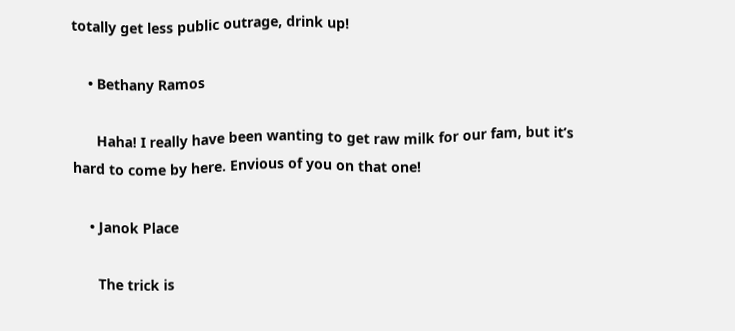totally get less public outrage, drink up!

    • Bethany Ramos

      Haha! I really have been wanting to get raw milk for our fam, but it’s hard to come by here. Envious of you on that one!

    • Janok Place

      The trick is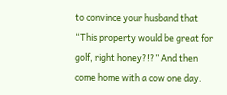to convince your husband that “This property would be great for golf, right honey?!?” And then come home with a cow one day.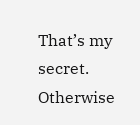That’s my secret. Otherwise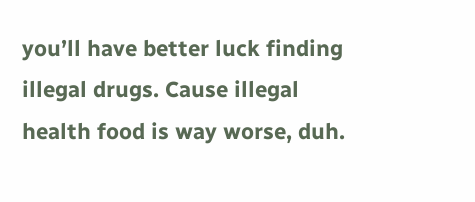you’ll have better luck finding illegal drugs. Cause illegal health food is way worse, duh.